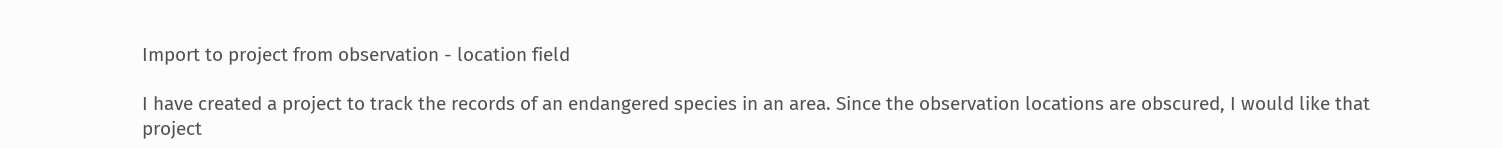Import to project from observation - location field

I have created a project to track the records of an endangered species in an area. Since the observation locations are obscured, I would like that project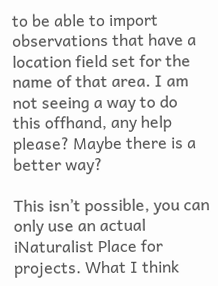to be able to import observations that have a location field set for the name of that area. I am not seeing a way to do this offhand, any help please? Maybe there is a better way?

This isn’t possible, you can only use an actual iNaturalist Place for projects. What I think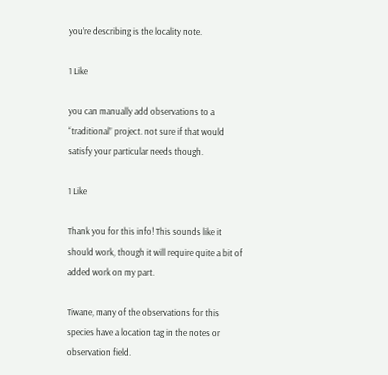you’re describing is the locality note.

1 Like

you can manually add observations to a “traditional” project. not sure if that would satisfy your particular needs though.

1 Like

Thank you for this info! This sounds like it should work, though it will require quite a bit of added work on my part.

Tiwane, many of the observations for this species have a location tag in the notes or observation field.